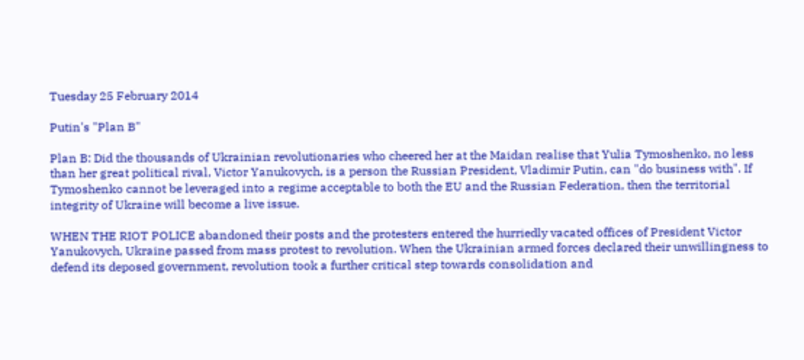Tuesday 25 February 2014

Putin's "Plan B"

Plan B: Did the thousands of Ukrainian revolutionaries who cheered her at the Maidan realise that Yulia Tymoshenko, no less than her great political rival, Victor Yanukovych, is a person the Russian President, Vladimir Putin, can "do business with". If Tymoshenko cannot be leveraged into a regime acceptable to both the EU and the Russian Federation, then the territorial integrity of Ukraine will become a live issue.

WHEN THE RIOT POLICE abandoned their posts and the protesters entered the hurriedly vacated offices of President Victor Yanukovych, Ukraine passed from mass protest to revolution. When the Ukrainian armed forces declared their unwillingness to defend its deposed government, revolution took a further critical step towards consolidation and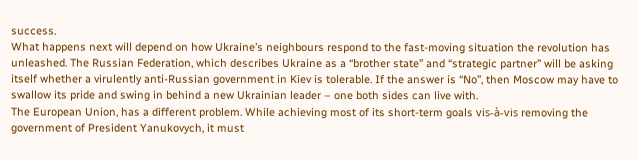success.
What happens next will depend on how Ukraine’s neighbours respond to the fast-moving situation the revolution has unleashed. The Russian Federation, which describes Ukraine as a “brother state” and “strategic partner” will be asking itself whether a virulently anti-Russian government in Kiev is tolerable. If the answer is “No”, then Moscow may have to swallow its pride and swing in behind a new Ukrainian leader – one both sides can live with.
The European Union, has a different problem. While achieving most of its short-term goals vis-à-vis removing the government of President Yanukovych, it must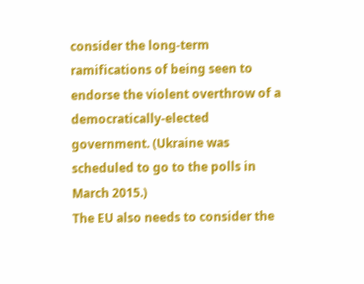consider the long-term ramifications of being seen to endorse the violent overthrow of a democratically-elected government. (Ukraine was scheduled to go to the polls in March 2015.)
The EU also needs to consider the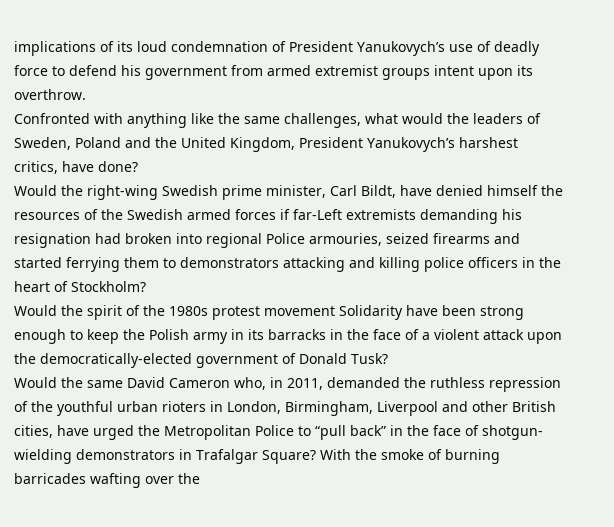implications of its loud condemnation of President Yanukovych’s use of deadly force to defend his government from armed extremist groups intent upon its overthrow.
Confronted with anything like the same challenges, what would the leaders of Sweden, Poland and the United Kingdom, President Yanukovych’s harshest critics, have done?
Would the right-wing Swedish prime minister, Carl Bildt, have denied himself the resources of the Swedish armed forces if far-Left extremists demanding his resignation had broken into regional Police armouries, seized firearms and started ferrying them to demonstrators attacking and killing police officers in the heart of Stockholm?
Would the spirit of the 1980s protest movement Solidarity have been strong enough to keep the Polish army in its barracks in the face of a violent attack upon the democratically-elected government of Donald Tusk?
Would the same David Cameron who, in 2011, demanded the ruthless repression of the youthful urban rioters in London, Birmingham, Liverpool and other British cities, have urged the Metropolitan Police to “pull back” in the face of shotgun-wielding demonstrators in Trafalgar Square? With the smoke of burning barricades wafting over the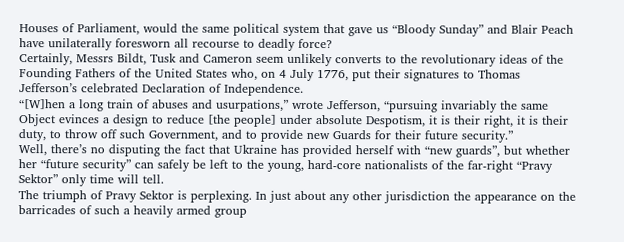Houses of Parliament, would the same political system that gave us “Bloody Sunday” and Blair Peach have unilaterally foresworn all recourse to deadly force?
Certainly, Messrs Bildt, Tusk and Cameron seem unlikely converts to the revolutionary ideas of the Founding Fathers of the United States who, on 4 July 1776, put their signatures to Thomas Jefferson’s celebrated Declaration of Independence.
“[W]hen a long train of abuses and usurpations,” wrote Jefferson, “pursuing invariably the same Object evinces a design to reduce [the people] under absolute Despotism, it is their right, it is their duty, to throw off such Government, and to provide new Guards for their future security.”
Well, there’s no disputing the fact that Ukraine has provided herself with “new guards”, but whether her “future security” can safely be left to the young, hard-core nationalists of the far-right “Pravy Sektor” only time will tell.
The triumph of Pravy Sektor is perplexing. In just about any other jurisdiction the appearance on the barricades of such a heavily armed group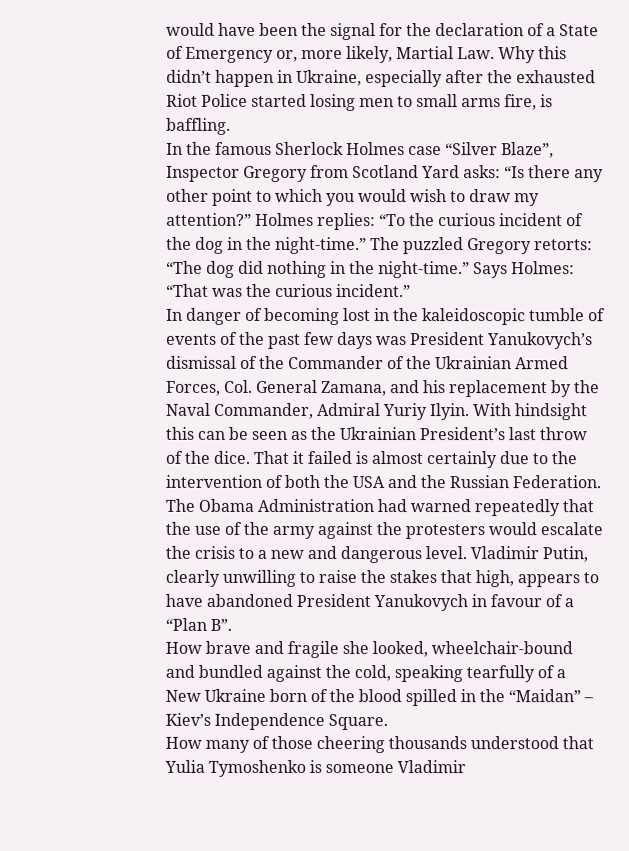would have been the signal for the declaration of a State of Emergency or, more likely, Martial Law. Why this didn’t happen in Ukraine, especially after the exhausted Riot Police started losing men to small arms fire, is baffling.
In the famous Sherlock Holmes case “Silver Blaze”, Inspector Gregory from Scotland Yard asks: “Is there any other point to which you would wish to draw my attention?” Holmes replies: “To the curious incident of the dog in the night-time.” The puzzled Gregory retorts: “The dog did nothing in the night-time.” Says Holmes: “That was the curious incident.”
In danger of becoming lost in the kaleidoscopic tumble of events of the past few days was President Yanukovych’s dismissal of the Commander of the Ukrainian Armed Forces, Col. General Zamana, and his replacement by the Naval Commander, Admiral Yuriy Ilyin. With hindsight this can be seen as the Ukrainian President’s last throw of the dice. That it failed is almost certainly due to the intervention of both the USA and the Russian Federation.
The Obama Administration had warned repeatedly that the use of the army against the protesters would escalate the crisis to a new and dangerous level. Vladimir Putin, clearly unwilling to raise the stakes that high, appears to have abandoned President Yanukovych in favour of a “Plan B”.
How brave and fragile she looked, wheelchair-bound and bundled against the cold, speaking tearfully of a New Ukraine born of the blood spilled in the “Maidan” – Kiev’s Independence Square.
How many of those cheering thousands understood that Yulia Tymoshenko is someone Vladimir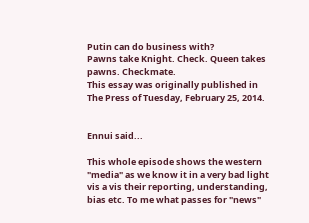Putin can do business with?
Pawns take Knight. Check. Queen takes pawns. Checkmate.
This essay was originally published in The Press of Tuesday, February 25, 2014.


Ennui said...

This whole episode shows the western "media" as we know it in a very bad light vis a vis their reporting, understanding, bias etc. To me what passes for "news"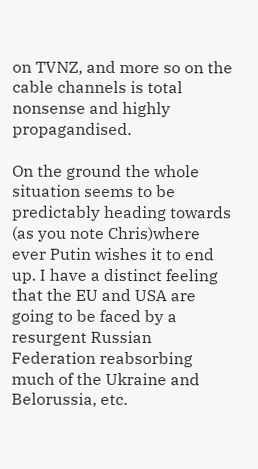on TVNZ, and more so on the cable channels is total nonsense and highly propagandised.

On the ground the whole situation seems to be predictably heading towards (as you note Chris)where ever Putin wishes it to end up. I have a distinct feeling that the EU and USA are going to be faced by a resurgent Russian Federation reabsorbing much of the Ukraine and Belorussia, etc.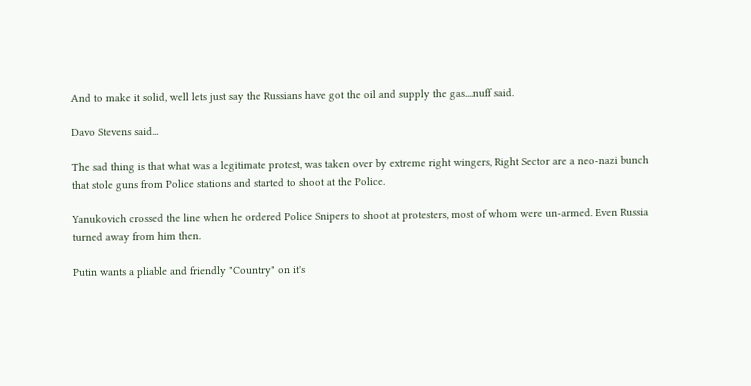And to make it solid, well lets just say the Russians have got the oil and supply the gas....nuff said.

Davo Stevens said...

The sad thing is that what was a legitimate protest, was taken over by extreme right wingers, Right Sector are a neo-nazi bunch that stole guns from Police stations and started to shoot at the Police.

Yanukovich crossed the line when he ordered Police Snipers to shoot at protesters, most of whom were un-armed. Even Russia turned away from him then.

Putin wants a pliable and friendly "Country" on it's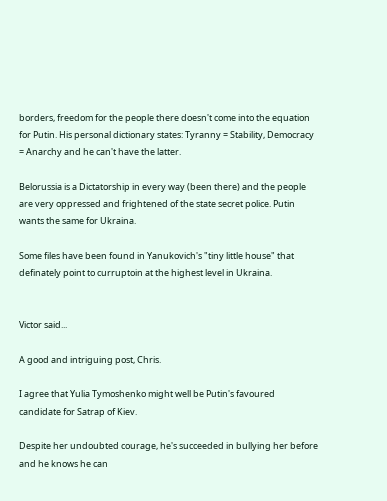borders, freedom for the people there doesn't come into the equation for Putin. His personal dictionary states: Tyranny = Stability, Democracy = Anarchy and he can't have the latter.

Belorussia is a Dictatorship in every way (been there) and the people are very oppressed and frightened of the state secret police. Putin wants the same for Ukraina.

Some files have been found in Yanukovich's "tiny little house" that definately point to curruptoin at the highest level in Ukraina.


Victor said...

A good and intriguing post, Chris.

I agree that Yulia Tymoshenko might well be Putin's favoured candidate for Satrap of Kiev.

Despite her undoubted courage, he's succeeded in bullying her before and he knows he can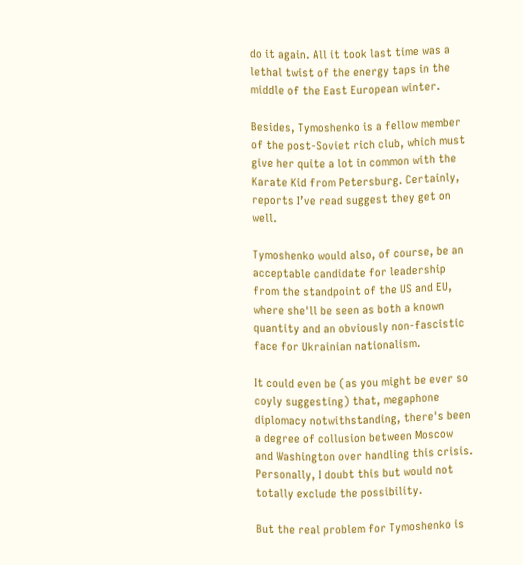do it again. All it took last time was a lethal twist of the energy taps in the middle of the East European winter.

Besides, Tymoshenko is a fellow member of the post-Soviet rich club, which must give her quite a lot in common with the Karate Kid from Petersburg. Certainly, reports I’ve read suggest they get on well.

Tymoshenko would also, of course, be an acceptable candidate for leadership from the standpoint of the US and EU, where she'll be seen as both a known quantity and an obviously non-fascistic face for Ukrainian nationalism.

It could even be (as you might be ever so coyly suggesting) that, megaphone diplomacy notwithstanding, there's been a degree of collusion between Moscow and Washington over handling this crisis. Personally, I doubt this but would not totally exclude the possibility.

But the real problem for Tymoshenko is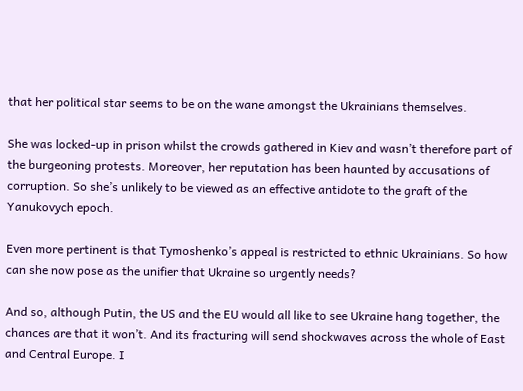that her political star seems to be on the wane amongst the Ukrainians themselves.

She was locked-up in prison whilst the crowds gathered in Kiev and wasn’t therefore part of the burgeoning protests. Moreover, her reputation has been haunted by accusations of corruption. So she’s unlikely to be viewed as an effective antidote to the graft of the Yanukovych epoch.

Even more pertinent is that Tymoshenko’s appeal is restricted to ethnic Ukrainians. So how can she now pose as the unifier that Ukraine so urgently needs?

And so, although Putin, the US and the EU would all like to see Ukraine hang together, the chances are that it won’t. And its fracturing will send shockwaves across the whole of East and Central Europe. I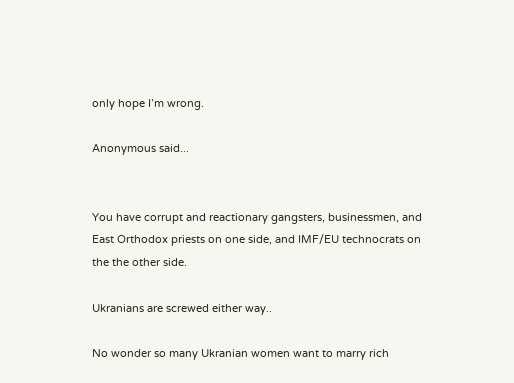only hope I’m wrong.

Anonymous said...


You have corrupt and reactionary gangsters, businessmen, and East Orthodox priests on one side, and IMF/EU technocrats on the the other side.

Ukranians are screwed either way..

No wonder so many Ukranian women want to marry rich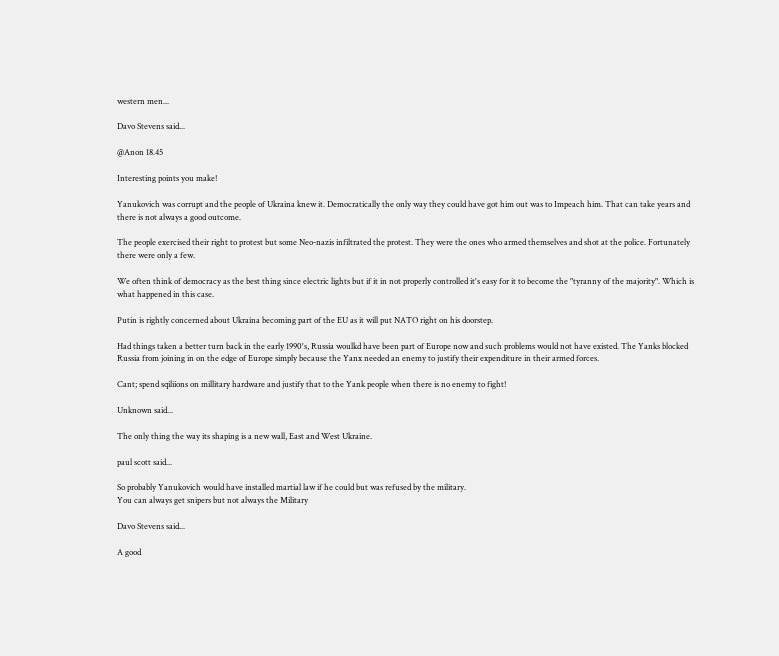western men...

Davo Stevens said...

@Anon 18.45

Interesting points you make!

Yanukovich was corrupt and the people of Ukraina knew it. Democratically the only way they could have got him out was to Impeach him. That can take years and there is not always a good outcome.

The people exercised their right to protest but some Neo-nazis infiltrated the protest. They were the ones who armed themselves and shot at the police. Fortunately there were only a few.

We often think of democracy as the best thing since electric lights but if it in not properly controlled it's easy for it to become the "tyranny of the majority". Which is what happened in this case.

Putin is rightly concerned about Ukraina becoming part of the EU as it will put NATO right on his doorstep.

Had things taken a better turn back in the early 1990's, Russia woulkd have been part of Europe now and such problems would not have existed. The Yanks blocked Russia from joining in on the edge of Europe simply because the Yanx needed an enemy to justify their expenditure in their armed forces.

Cant; spend sqiliions on millitary hardware and justify that to the Yank people when there is no enemy to fight!

Unknown said...

The only thing the way its shaping is a new wall, East and West Ukraine.

paul scott said...

So probably Yanukovich would have installed martial law if he could but was refused by the military.
You can always get snipers but not always the Military

Davo Stevens said...

A good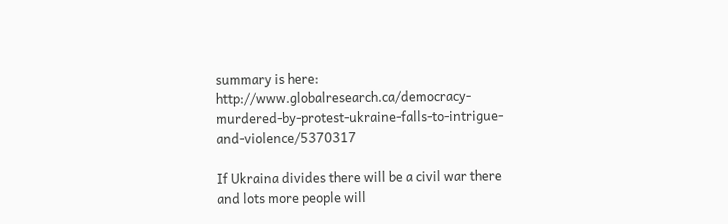summary is here: http://www.globalresearch.ca/democracy-murdered-by-protest-ukraine-falls-to-intrigue-and-violence/5370317

If Ukraina divides there will be a civil war there and lots more people will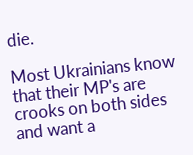die.

Most Ukrainians know that their MP's are crooks on both sides and want a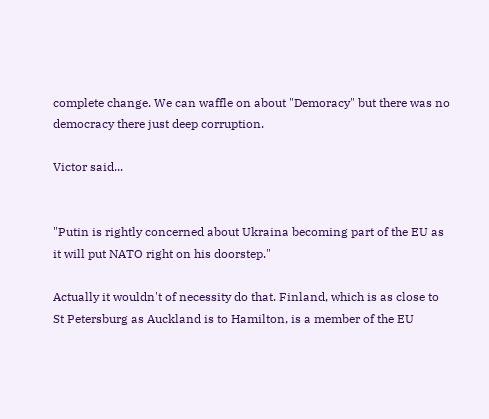complete change. We can waffle on about "Demoracy" but there was no democracy there just deep corruption.

Victor said...


"Putin is rightly concerned about Ukraina becoming part of the EU as it will put NATO right on his doorstep."

Actually it wouldn't of necessity do that. Finland, which is as close to St Petersburg as Auckland is to Hamilton, is a member of the EU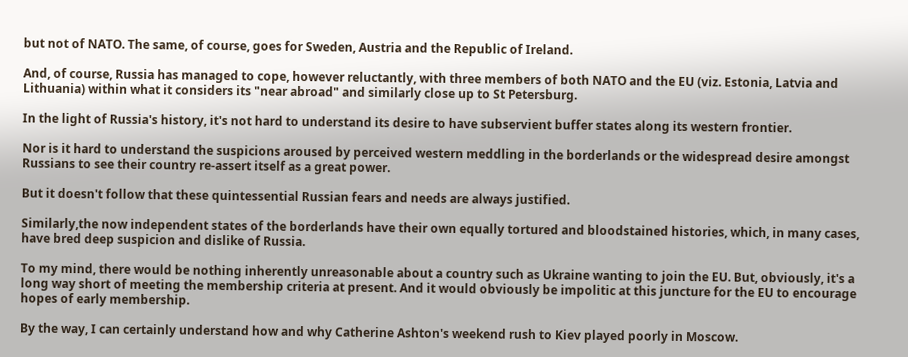but not of NATO. The same, of course, goes for Sweden, Austria and the Republic of Ireland.

And, of course, Russia has managed to cope, however reluctantly, with three members of both NATO and the EU (viz. Estonia, Latvia and Lithuania) within what it considers its "near abroad" and similarly close up to St Petersburg.

In the light of Russia's history, it's not hard to understand its desire to have subservient buffer states along its western frontier.

Nor is it hard to understand the suspicions aroused by perceived western meddling in the borderlands or the widespread desire amongst Russians to see their country re-assert itself as a great power.

But it doesn't follow that these quintessential Russian fears and needs are always justified.

Similarly,the now independent states of the borderlands have their own equally tortured and bloodstained histories, which, in many cases, have bred deep suspicion and dislike of Russia.

To my mind, there would be nothing inherently unreasonable about a country such as Ukraine wanting to join the EU. But, obviously, it's a long way short of meeting the membership criteria at present. And it would obviously be impolitic at this juncture for the EU to encourage hopes of early membership.

By the way, I can certainly understand how and why Catherine Ashton's weekend rush to Kiev played poorly in Moscow.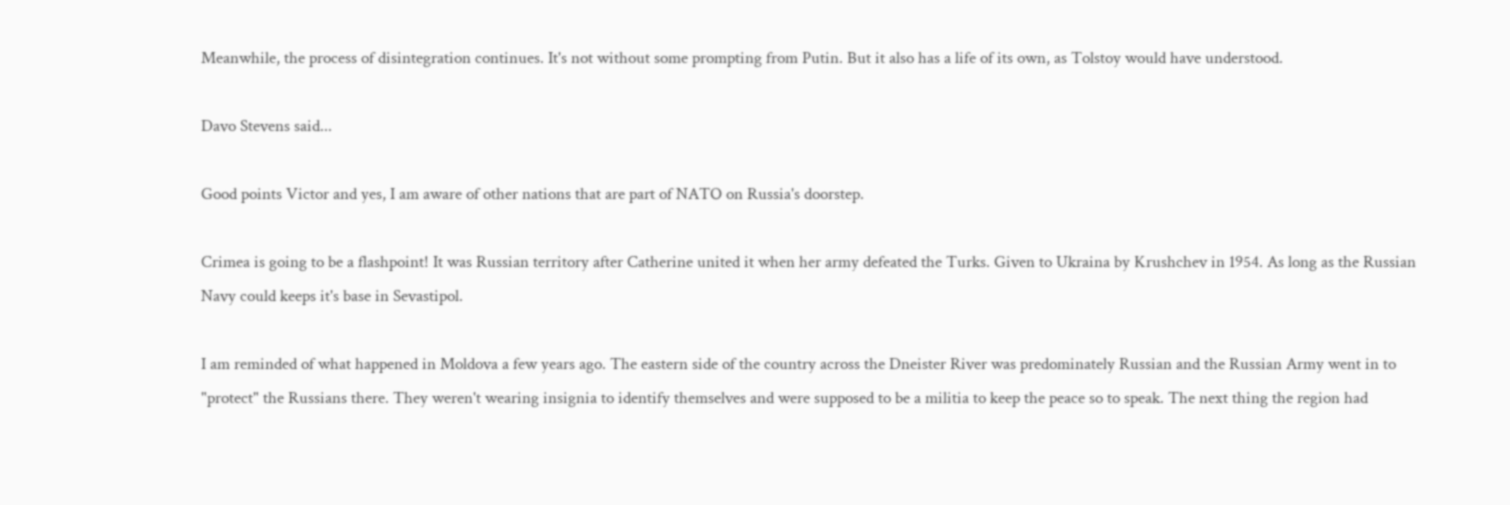Meanwhile, the process of disintegration continues. It's not without some prompting from Putin. But it also has a life of its own, as Tolstoy would have understood.

Davo Stevens said...

Good points Victor and yes, I am aware of other nations that are part of NATO on Russia's doorstep.

Crimea is going to be a flashpoint! It was Russian territory after Catherine united it when her army defeated the Turks. Given to Ukraina by Krushchev in 1954. As long as the Russian Navy could keeps it's base in Sevastipol.

I am reminded of what happened in Moldova a few years ago. The eastern side of the country across the Dneister River was predominately Russian and the Russian Army went in to "protect" the Russians there. They weren't wearing insignia to identify themselves and were supposed to be a militia to keep the peace so to speak. The next thing the region had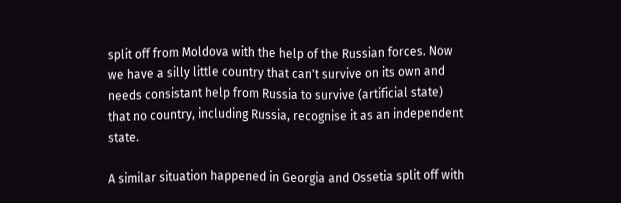split off from Moldova with the help of the Russian forces. Now we have a silly little country that can't survive on its own and needs consistant help from Russia to survive (artificial state) that no country, including Russia, recognise it as an independent state.

A similar situation happened in Georgia and Ossetia split off with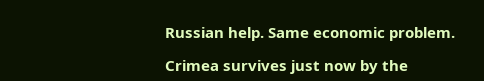Russian help. Same economic problem.

Crimea survives just now by the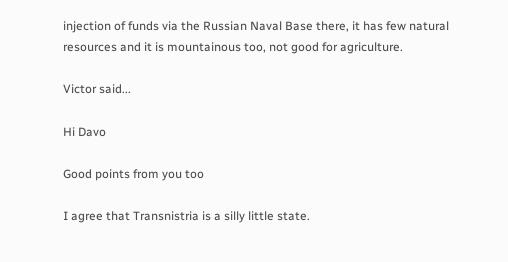injection of funds via the Russian Naval Base there, it has few natural resources and it is mountainous too, not good for agriculture.

Victor said...

Hi Davo

Good points from you too

I agree that Transnistria is a silly little state.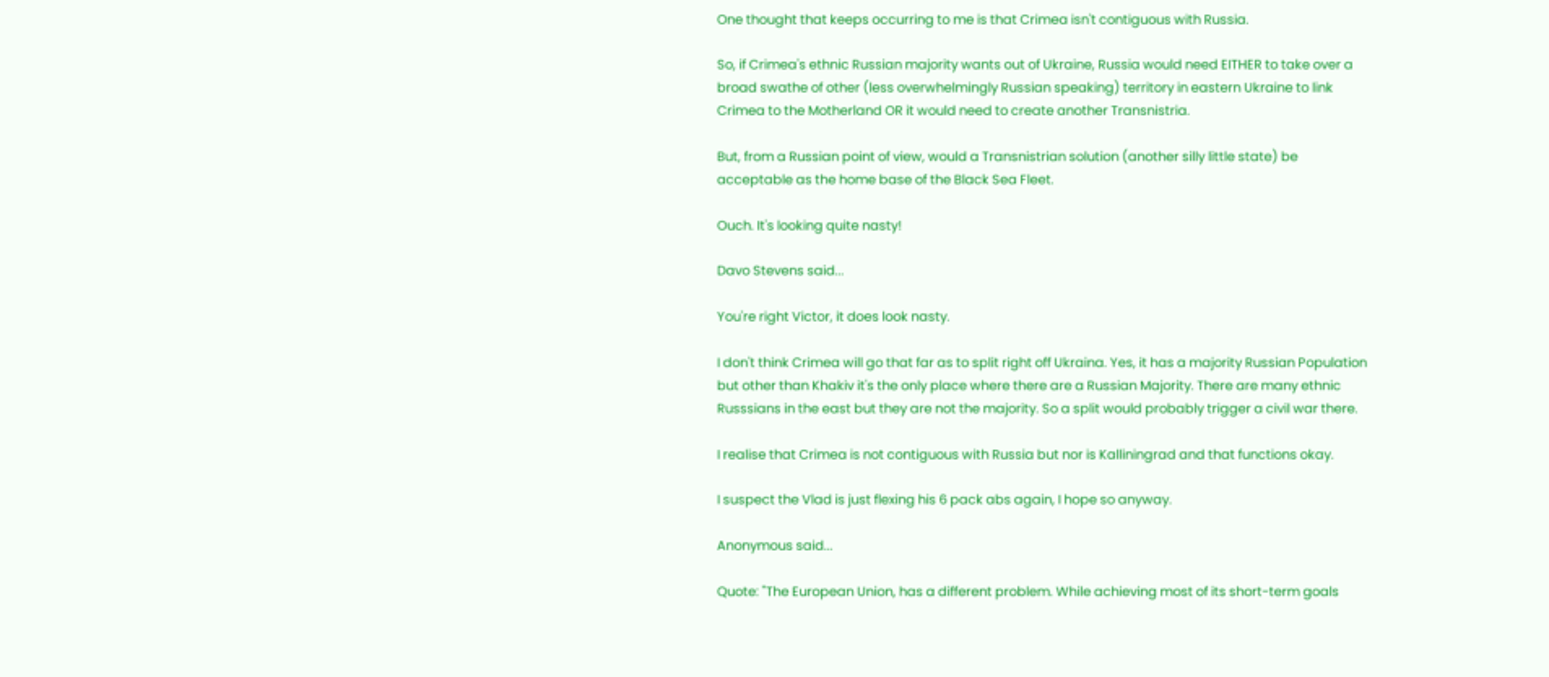One thought that keeps occurring to me is that Crimea isn't contiguous with Russia.

So, if Crimea's ethnic Russian majority wants out of Ukraine, Russia would need EITHER to take over a broad swathe of other (less overwhelmingly Russian speaking) territory in eastern Ukraine to link Crimea to the Motherland OR it would need to create another Transnistria.

But, from a Russian point of view, would a Transnistrian solution (another silly little state) be acceptable as the home base of the Black Sea Fleet.

Ouch. It's looking quite nasty!

Davo Stevens said...

You're right Victor, it does look nasty.

I don't think Crimea will go that far as to split right off Ukraina. Yes, it has a majority Russian Population but other than Khakiv it's the only place where there are a Russian Majority. There are many ethnic Russsians in the east but they are not the majority. So a split would probably trigger a civil war there.

I realise that Crimea is not contiguous with Russia but nor is Kalliningrad and that functions okay.

I suspect the Vlad is just flexing his 6 pack abs again, I hope so anyway.

Anonymous said...

Quote: "The European Union, has a different problem. While achieving most of its short-term goals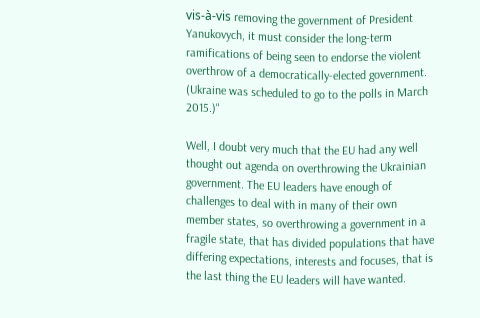vis-à-vis removing the government of President Yanukovych, it must consider the long-term ramifications of being seen to endorse the violent overthrow of a democratically-elected government. (Ukraine was scheduled to go to the polls in March 2015.)"

Well, I doubt very much that the EU had any well thought out agenda on overthrowing the Ukrainian government. The EU leaders have enough of challenges to deal with in many of their own member states, so overthrowing a government in a fragile state, that has divided populations that have differing expectations, interests and focuses, that is the last thing the EU leaders will have wanted.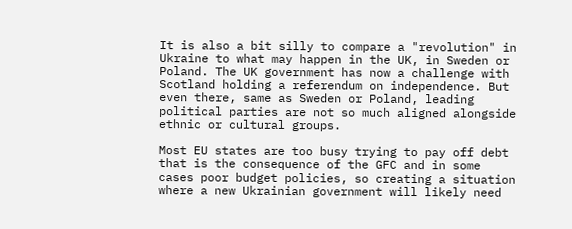It is also a bit silly to compare a "revolution" in Ukraine to what may happen in the UK, in Sweden or Poland. The UK government has now a challenge with Scotland holding a referendum on independence. But even there, same as Sweden or Poland, leading political parties are not so much aligned alongside ethnic or cultural groups.

Most EU states are too busy trying to pay off debt that is the consequence of the GFC and in some cases poor budget policies, so creating a situation where a new Ukrainian government will likely need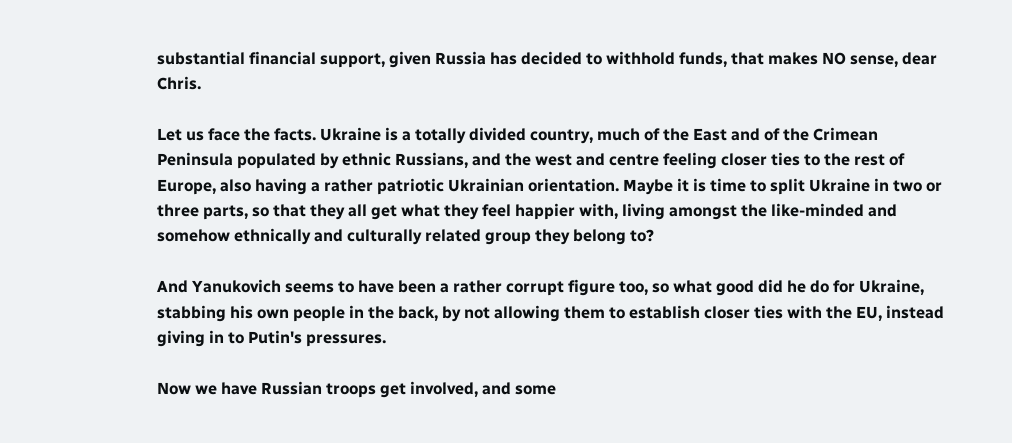substantial financial support, given Russia has decided to withhold funds, that makes NO sense, dear Chris.

Let us face the facts. Ukraine is a totally divided country, much of the East and of the Crimean Peninsula populated by ethnic Russians, and the west and centre feeling closer ties to the rest of Europe, also having a rather patriotic Ukrainian orientation. Maybe it is time to split Ukraine in two or three parts, so that they all get what they feel happier with, living amongst the like-minded and somehow ethnically and culturally related group they belong to?

And Yanukovich seems to have been a rather corrupt figure too, so what good did he do for Ukraine, stabbing his own people in the back, by not allowing them to establish closer ties with the EU, instead giving in to Putin's pressures.

Now we have Russian troops get involved, and some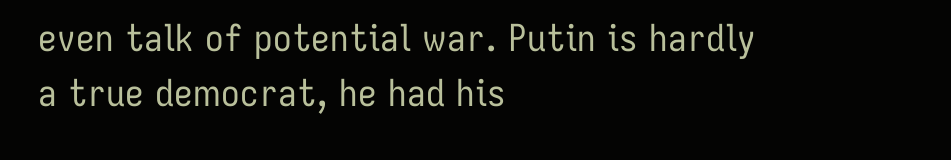even talk of potential war. Putin is hardly a true democrat, he had his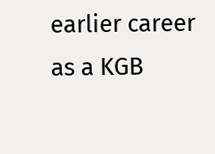earlier career as a KGB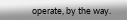operate, by the way.